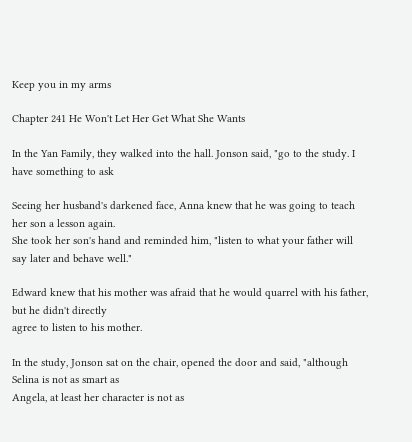Keep you in my arms

Chapter 241 He Won't Let Her Get What She Wants

In the Yan Family, they walked into the hall. Jonson said, "go to the study. I have something to ask

Seeing her husband's darkened face, Anna knew that he was going to teach her son a lesson again.
She took her son's hand and reminded him, "listen to what your father will say later and behave well."

Edward knew that his mother was afraid that he would quarrel with his father, but he didn't directly
agree to listen to his mother.

In the study, Jonson sat on the chair, opened the door and said, "although Selina is not as smart as
Angela, at least her character is not as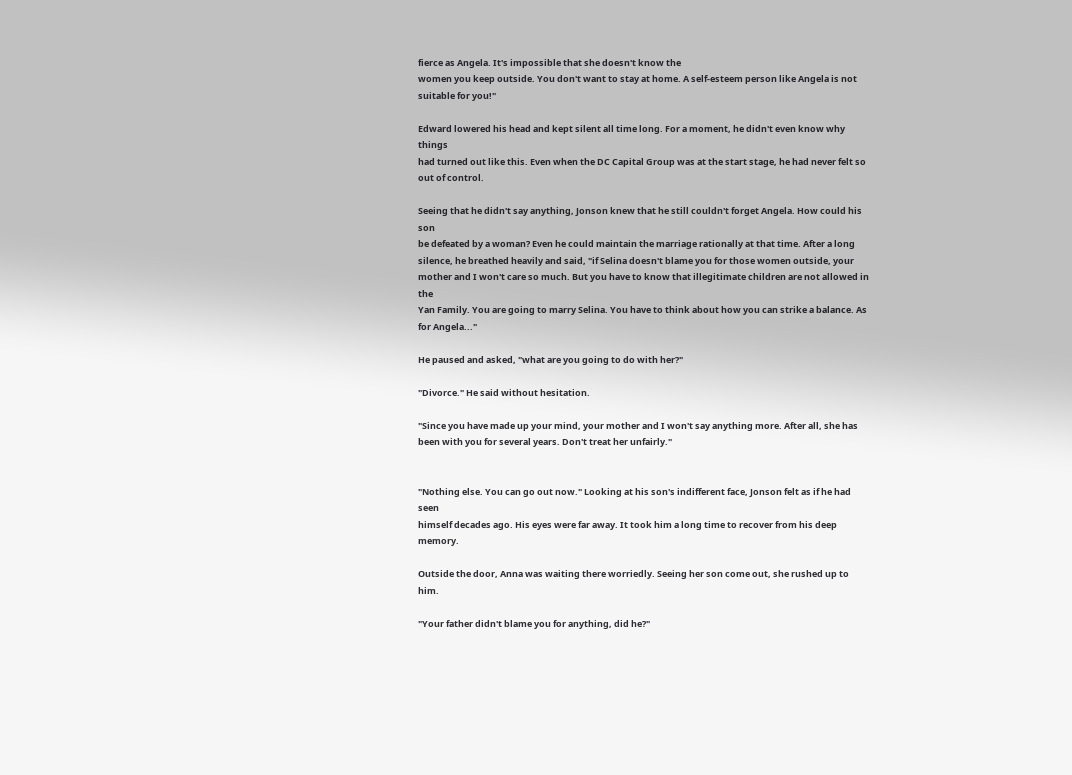fierce as Angela. It's impossible that she doesn't know the
women you keep outside. You don't want to stay at home. A self-esteem person like Angela is not
suitable for you!"

Edward lowered his head and kept silent all time long. For a moment, he didn't even know why things
had turned out like this. Even when the DC Capital Group was at the start stage, he had never felt so
out of control.

Seeing that he didn't say anything, Jonson knew that he still couldn't forget Angela. How could his son
be defeated by a woman? Even he could maintain the marriage rationally at that time. After a long
silence, he breathed heavily and said, "if Selina doesn't blame you for those women outside, your
mother and I won't care so much. But you have to know that illegitimate children are not allowed in the
Yan Family. You are going to marry Selina. You have to think about how you can strike a balance. As
for Angela..."

He paused and asked, "what are you going to do with her?"

"Divorce." He said without hesitation.

"Since you have made up your mind, your mother and I won't say anything more. After all, she has
been with you for several years. Don't treat her unfairly."


"Nothing else. You can go out now." Looking at his son's indifferent face, Jonson felt as if he had seen
himself decades ago. His eyes were far away. It took him a long time to recover from his deep memory.

Outside the door, Anna was waiting there worriedly. Seeing her son come out, she rushed up to him.

"Your father didn't blame you for anything, did he?"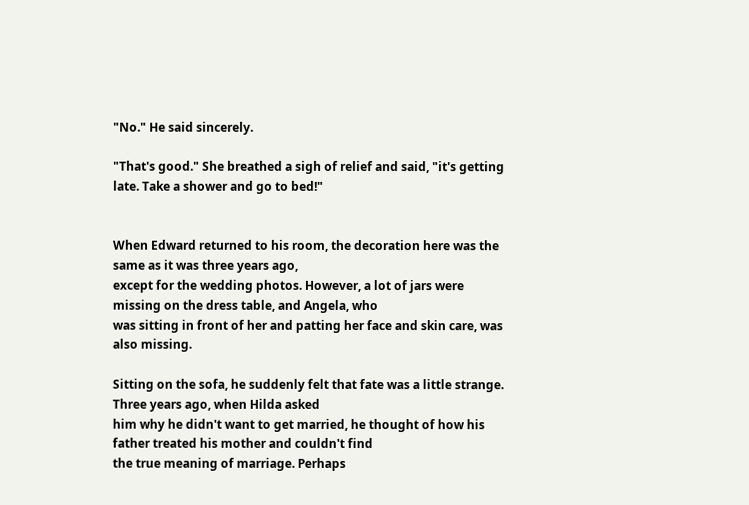"No." He said sincerely.

"That's good." She breathed a sigh of relief and said, "it's getting late. Take a shower and go to bed!"


When Edward returned to his room, the decoration here was the same as it was three years ago,
except for the wedding photos. However, a lot of jars were missing on the dress table, and Angela, who
was sitting in front of her and patting her face and skin care, was also missing.

Sitting on the sofa, he suddenly felt that fate was a little strange. Three years ago, when Hilda asked
him why he didn't want to get married, he thought of how his father treated his mother and couldn't find
the true meaning of marriage. Perhaps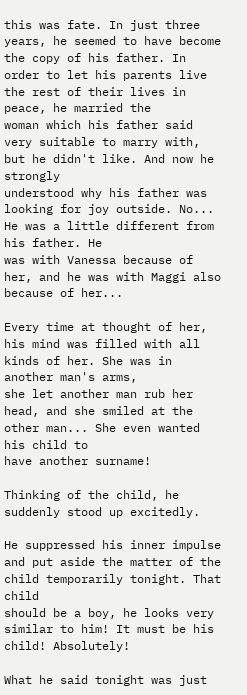this was fate. In just three years, he seemed to have become
the copy of his father. In order to let his parents live the rest of their lives in peace, he married the
woman which his father said very suitable to marry with, but he didn't like. And now he strongly
understood why his father was looking for joy outside. No... He was a little different from his father. He
was with Vanessa because of her, and he was with Maggi also because of her...

Every time at thought of her, his mind was filled with all kinds of her. She was in another man's arms,
she let another man rub her head, and she smiled at the other man... She even wanted his child to
have another surname!

Thinking of the child, he suddenly stood up excitedly.

He suppressed his inner impulse and put aside the matter of the child temporarily tonight. That child
should be a boy, he looks very similar to him! It must be his child! Absolutely!

What he said tonight was just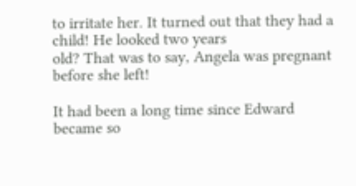to irritate her. It turned out that they had a child! He looked two years
old? That was to say, Angela was pregnant before she left!

It had been a long time since Edward became so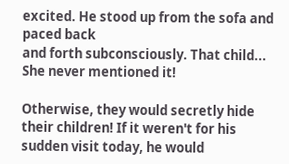excited. He stood up from the sofa and paced back
and forth subconsciously. That child... She never mentioned it!

Otherwise, they would secretly hide their children! If it weren't for his sudden visit today, he would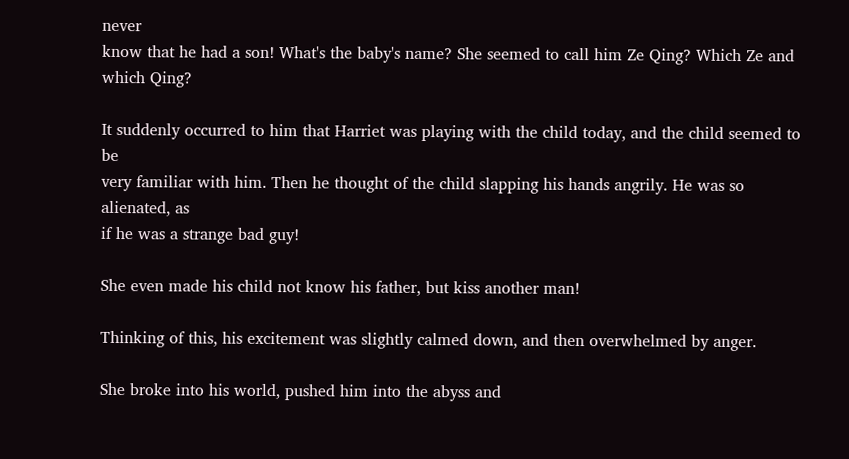never
know that he had a son! What's the baby's name? She seemed to call him Ze Qing? Which Ze and
which Qing?

It suddenly occurred to him that Harriet was playing with the child today, and the child seemed to be
very familiar with him. Then he thought of the child slapping his hands angrily. He was so alienated, as
if he was a strange bad guy!

She even made his child not know his father, but kiss another man!

Thinking of this, his excitement was slightly calmed down, and then overwhelmed by anger.

She broke into his world, pushed him into the abyss and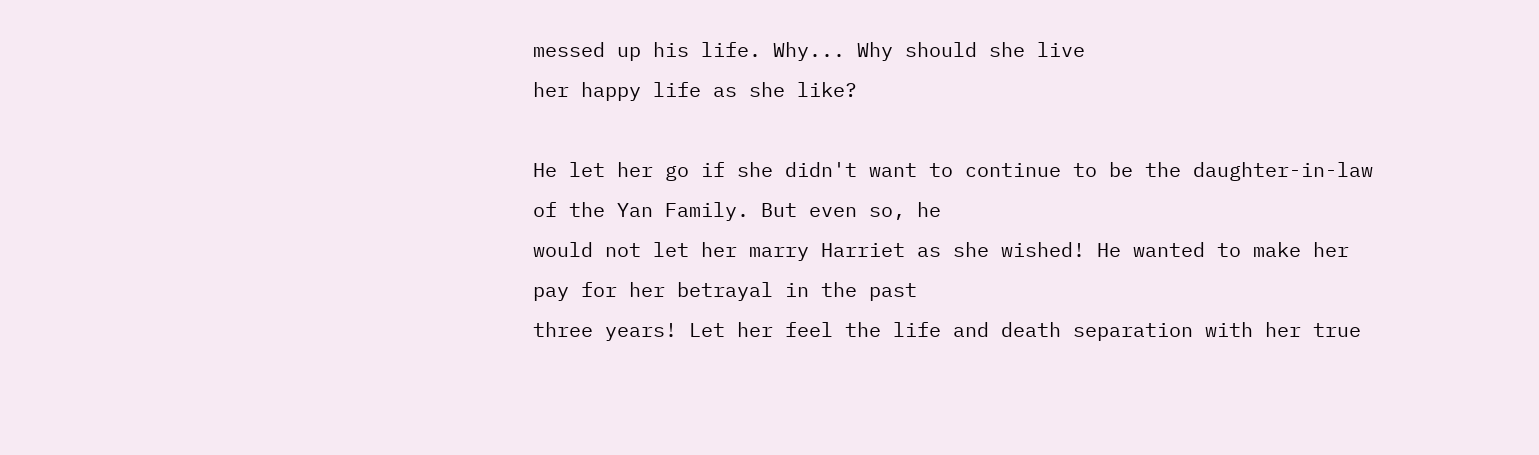messed up his life. Why... Why should she live
her happy life as she like?

He let her go if she didn't want to continue to be the daughter-in-law of the Yan Family. But even so, he
would not let her marry Harriet as she wished! He wanted to make her pay for her betrayal in the past
three years! Let her feel the life and death separation with her true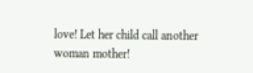love! Let her child call another
woman mother!